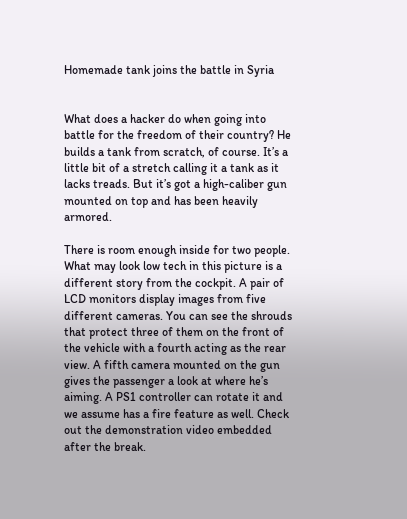Homemade tank joins the battle in Syria


What does a hacker do when going into battle for the freedom of their country? He builds a tank from scratch, of course. It’s a little bit of a stretch calling it a tank as it lacks treads. But it’s got a high-caliber gun mounted on top and has been heavily armored.

There is room enough inside for two people. What may look low tech in this picture is a different story from the cockpit. A pair of LCD monitors display images from five different cameras. You can see the shrouds that protect three of them on the front of the vehicle with a fourth acting as the rear view. A fifth camera mounted on the gun gives the passenger a look at where he’s aiming. A PS1 controller can rotate it and we assume has a fire feature as well. Check out the demonstration video embedded after the break.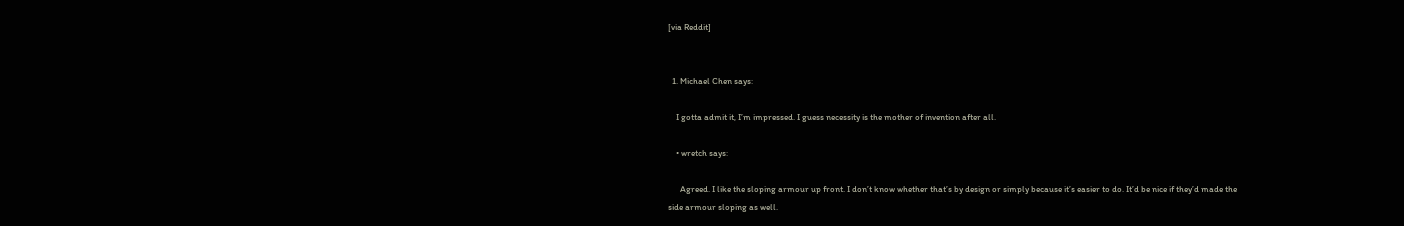[via Reddit]


  1. Michael Chen says:

    I gotta admit it, I’m impressed. I guess necessity is the mother of invention after all.

    • wretch says:

      Agreed. I like the sloping armour up front. I don’t know whether that’s by design or simply because it’s easier to do. It’d be nice if they’d made the side armour sloping as well.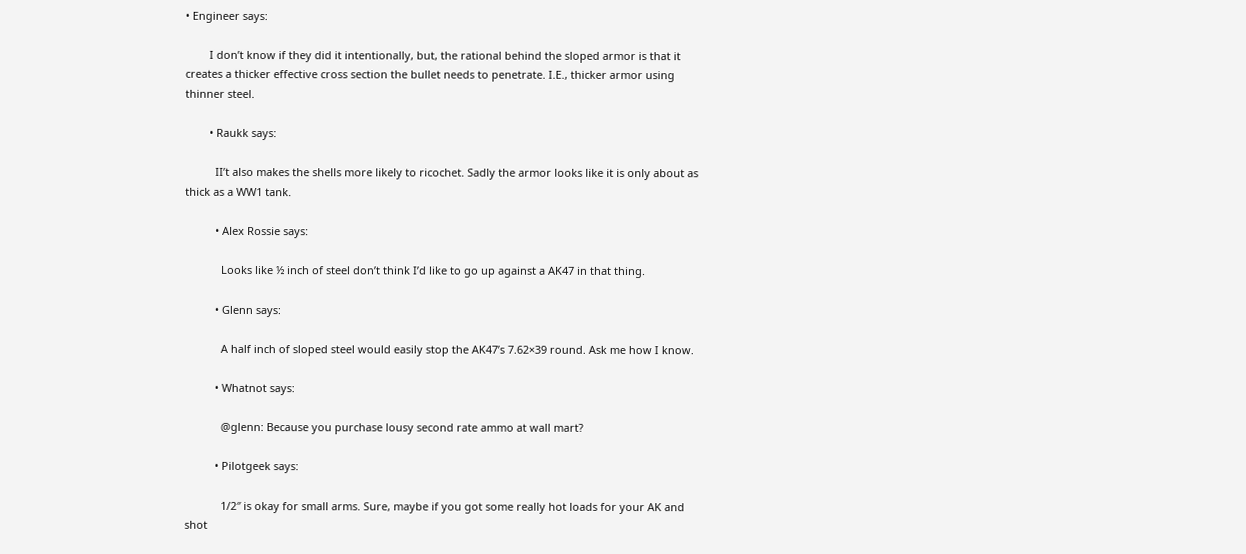• Engineer says:

        I don’t know if they did it intentionally, but, the rational behind the sloped armor is that it creates a thicker effective cross section the bullet needs to penetrate. I.E., thicker armor using thinner steel.

        • Raukk says:

          II’t also makes the shells more likely to ricochet. Sadly the armor looks like it is only about as thick as a WW1 tank.

          • Alex Rossie says:

            Looks like ½ inch of steel don’t think I’d like to go up against a AK47 in that thing.

          • Glenn says:

            A half inch of sloped steel would easily stop the AK47’s 7.62×39 round. Ask me how I know.

          • Whatnot says:

            @glenn: Because you purchase lousy second rate ammo at wall mart?

          • Pilotgeek says:

            1/2″ is okay for small arms. Sure, maybe if you got some really hot loads for your AK and shot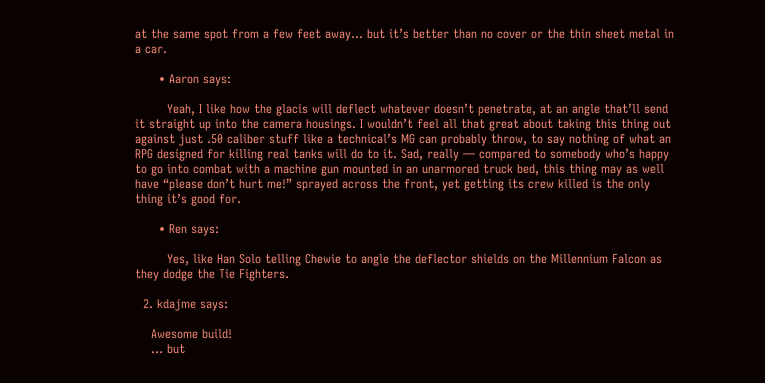at the same spot from a few feet away… but it’s better than no cover or the thin sheet metal in a car.

      • Aaron says:

        Yeah, I like how the glacis will deflect whatever doesn’t penetrate, at an angle that’ll send it straight up into the camera housings. I wouldn’t feel all that great about taking this thing out against just .50 caliber stuff like a technical’s MG can probably throw, to say nothing of what an RPG designed for killing real tanks will do to it. Sad, really — compared to somebody who’s happy to go into combat with a machine gun mounted in an unarmored truck bed, this thing may as well have “please don’t hurt me!” sprayed across the front, yet getting its crew killed is the only thing it’s good for.

      • Ren says:

        Yes, like Han Solo telling Chewie to angle the deflector shields on the Millennium Falcon as they dodge the Tie Fighters.

  2. kdajme says:

    Awesome build!
    … but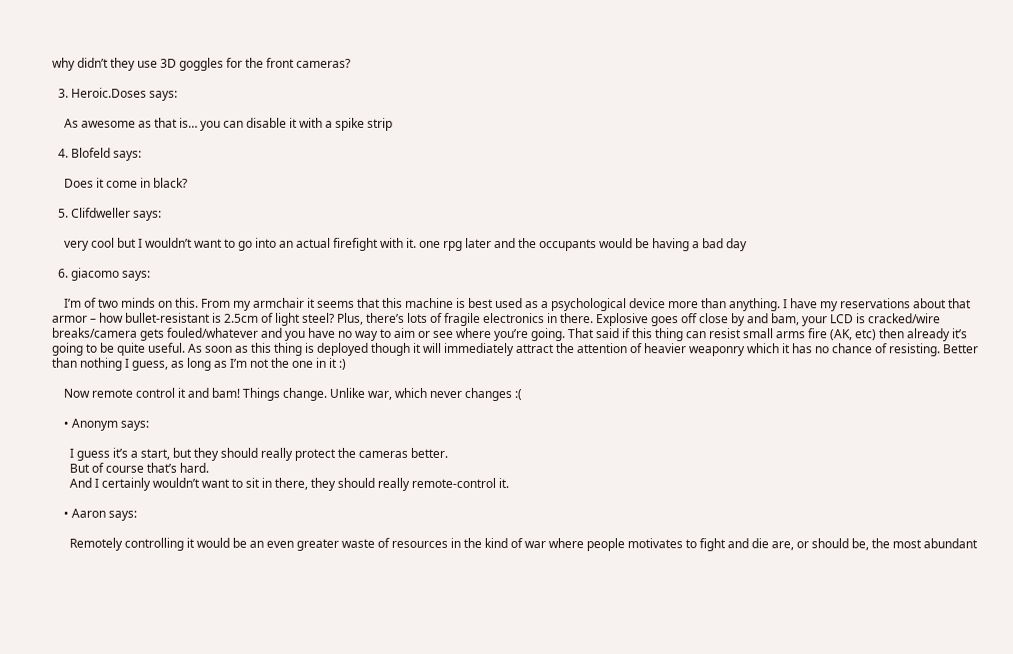why didn’t they use 3D goggles for the front cameras?

  3. Heroic.Doses says:

    As awesome as that is… you can disable it with a spike strip

  4. Blofeld says:

    Does it come in black?

  5. Clifdweller says:

    very cool but I wouldn’t want to go into an actual firefight with it. one rpg later and the occupants would be having a bad day

  6. giacomo says:

    I’m of two minds on this. From my armchair it seems that this machine is best used as a psychological device more than anything. I have my reservations about that armor – how bullet-resistant is 2.5cm of light steel? Plus, there’s lots of fragile electronics in there. Explosive goes off close by and bam, your LCD is cracked/wire breaks/camera gets fouled/whatever and you have no way to aim or see where you’re going. That said if this thing can resist small arms fire (AK, etc) then already it’s going to be quite useful. As soon as this thing is deployed though it will immediately attract the attention of heavier weaponry which it has no chance of resisting. Better than nothing I guess, as long as I’m not the one in it :)

    Now remote control it and bam! Things change. Unlike war, which never changes :(

    • Anonym says:

      I guess it’s a start, but they should really protect the cameras better.
      But of course that’s hard.
      And I certainly wouldn’t want to sit in there, they should really remote-control it.

    • Aaron says:

      Remotely controlling it would be an even greater waste of resources in the kind of war where people motivates to fight and die are, or should be, the most abundant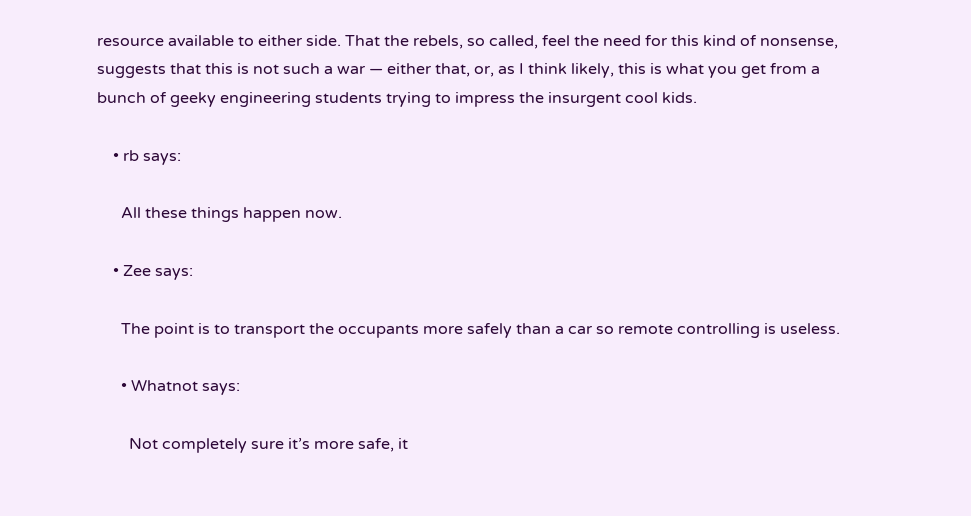resource available to either side. That the rebels, so called, feel the need for this kind of nonsense, suggests that this is not such a war — either that, or, as I think likely, this is what you get from a bunch of geeky engineering students trying to impress the insurgent cool kids.

    • rb says:

      All these things happen now.

    • Zee says:

      The point is to transport the occupants more safely than a car so remote controlling is useless.

      • Whatnot says:

        Not completely sure it’s more safe, it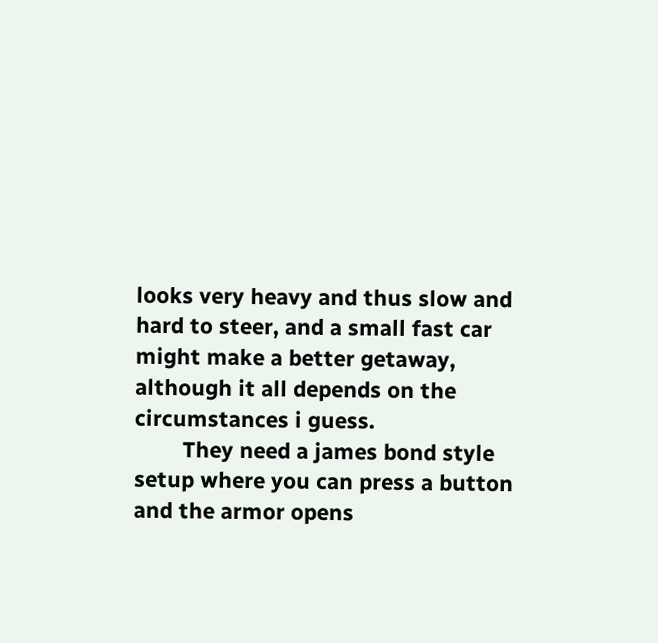looks very heavy and thus slow and hard to steer, and a small fast car might make a better getaway, although it all depends on the circumstances i guess.
        They need a james bond style setup where you can press a button and the armor opens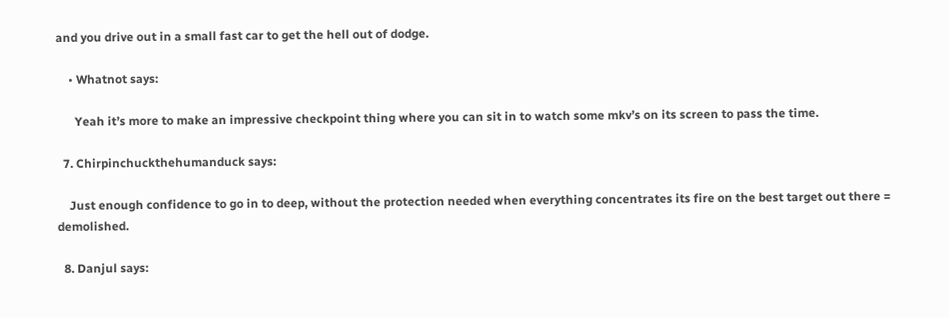and you drive out in a small fast car to get the hell out of dodge.

    • Whatnot says:

      Yeah it’s more to make an impressive checkpoint thing where you can sit in to watch some mkv’s on its screen to pass the time.

  7. Chirpinchuckthehumanduck says:

    Just enough confidence to go in to deep, without the protection needed when everything concentrates its fire on the best target out there = demolished.

  8. Danjul says: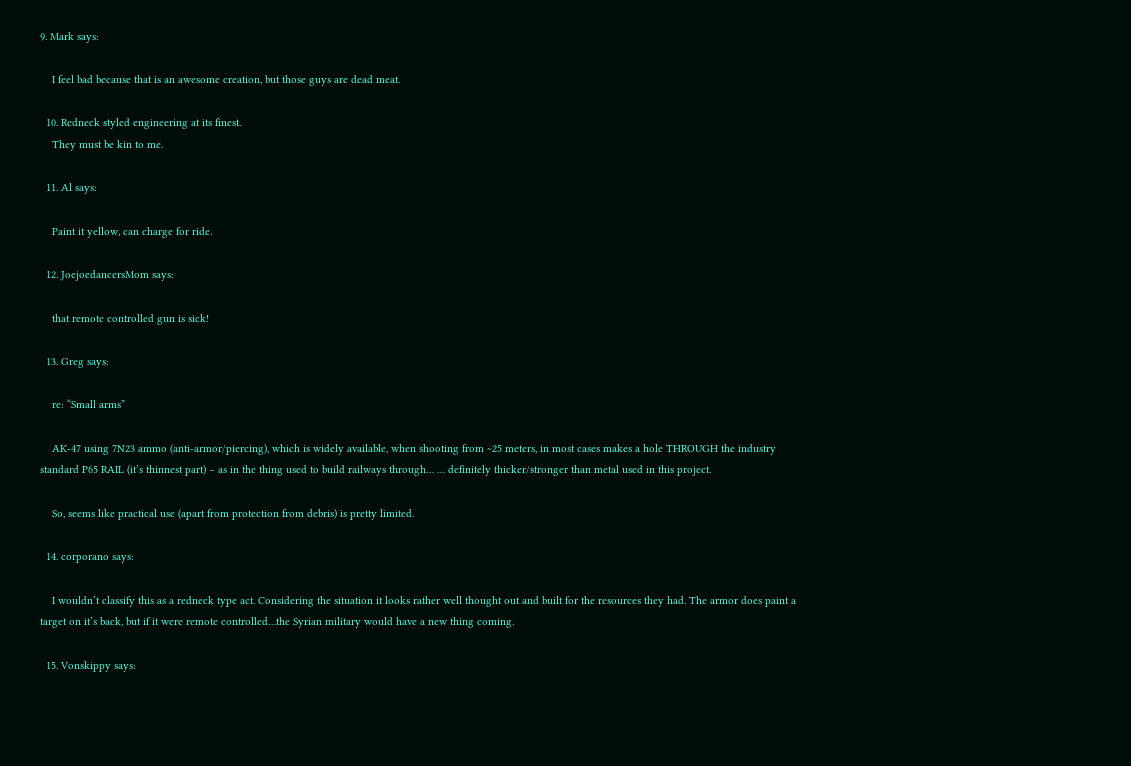9. Mark says:

    I feel bad because that is an awesome creation, but those guys are dead meat.

  10. Redneck styled engineering at its finest.
    They must be kin to me.

  11. Al says:

    Paint it yellow, can charge for ride.

  12. JoejoedancersMom says:

    that remote controlled gun is sick!

  13. Greg says:

    re: “Small arms”

    AK-47 using 7N23 ammo (anti-armor/piercing), which is widely available, when shooting from ~25 meters, in most cases makes a hole THROUGH the industry standard P65 RAIL (it’s thinnest part) – as in the thing used to build railways through… … definitely thicker/stronger than metal used in this project.

    So, seems like practical use (apart from protection from debris) is pretty limited.

  14. corporano says:

    I wouldn’t classify this as a redneck type act. Considering the situation it looks rather well thought out and built for the resources they had. The armor does paint a target on it’s back, but if it were remote controlled…the Syrian military would have a new thing coming.

  15. Vonskippy says: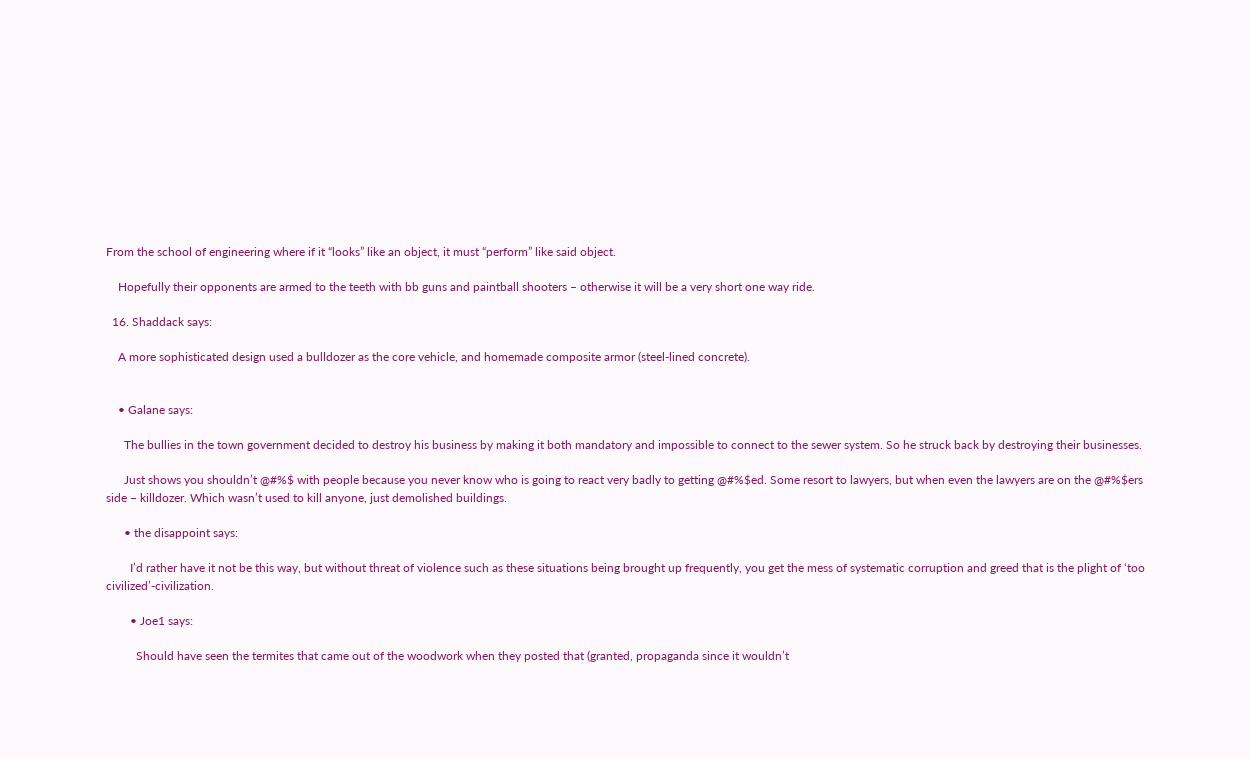From the school of engineering where if it “looks” like an object, it must “perform” like said object.

    Hopefully their opponents are armed to the teeth with bb guns and paintball shooters – otherwise it will be a very short one way ride.

  16. Shaddack says:

    A more sophisticated design used a bulldozer as the core vehicle, and homemade composite armor (steel-lined concrete).


    • Galane says:

      The bullies in the town government decided to destroy his business by making it both mandatory and impossible to connect to the sewer system. So he struck back by destroying their businesses.

      Just shows you shouldn’t @#%$ with people because you never know who is going to react very badly to getting @#%$ed. Some resort to lawyers, but when even the lawyers are on the @#%$ers side – killdozer. Which wasn’t used to kill anyone, just demolished buildings.

      • the disappoint says:

        I’d rather have it not be this way, but without threat of violence such as these situations being brought up frequently, you get the mess of systematic corruption and greed that is the plight of ‘too civilized’-civilization.

        • Joe1 says:

          Should have seen the termites that came out of the woodwork when they posted that (granted, propaganda since it wouldn’t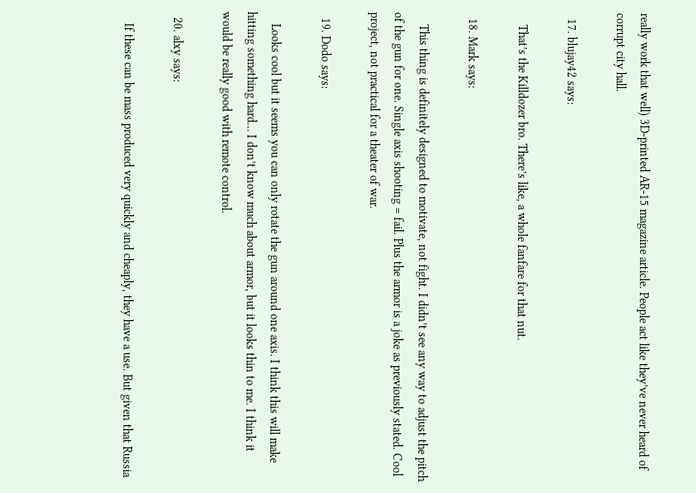really work that well) 3D-printed AR-15 magazine article. People act like they’ve never heard of corrupt city hall.

  17. blujay42 says:

    That’s the Killdozer bro. There’s like, a whole fanfare for that nut.

  18. Mark says:

    This thing is definitely designed to motivate, not fight. I didn’t see any way to adjust the pitch of the gun for one. Single axis shooting = fail. Plus the armor is a joke as previously stated. Cool project, not practical for a theater of war.

  19. Dodo says:

    Looks cool but it seems you can only rotate the gun around one axis. I think this will make hitting something hard… I don’t know much about armor, but it looks thin to me. I think it would be really good with remote control.

  20. alxy says:

    If these can be mass produced very quickly and cheaply, they have a use. But given that Russia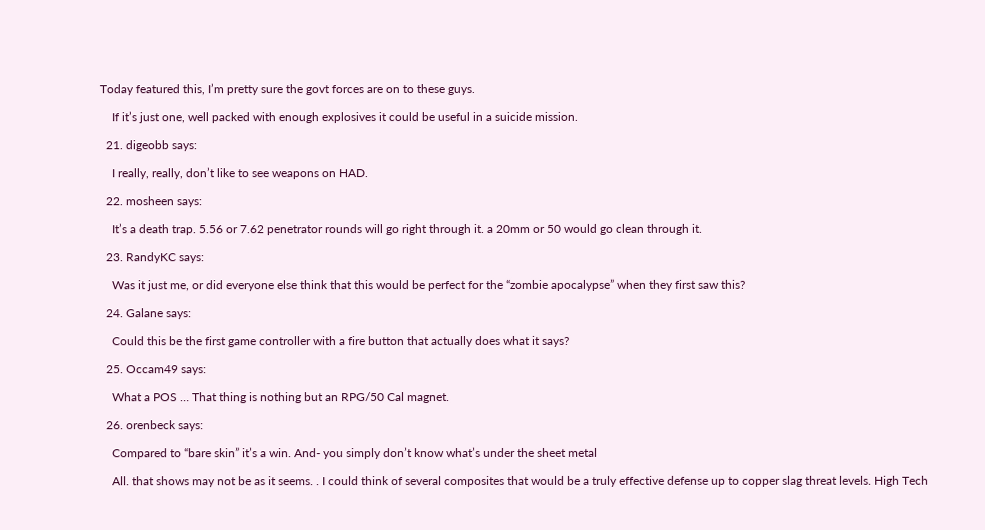Today featured this, I’m pretty sure the govt forces are on to these guys.

    If it’s just one, well packed with enough explosives it could be useful in a suicide mission.

  21. digeobb says:

    I really, really, don’t like to see weapons on HAD.

  22. mosheen says:

    It’s a death trap. 5.56 or 7.62 penetrator rounds will go right through it. a 20mm or 50 would go clean through it.

  23. RandyKC says:

    Was it just me, or did everyone else think that this would be perfect for the “zombie apocalypse” when they first saw this?

  24. Galane says:

    Could this be the first game controller with a fire button that actually does what it says?

  25. Occam49 says:

    What a POS … That thing is nothing but an RPG/50 Cal magnet.

  26. orenbeck says:

    Compared to “bare skin” it’s a win. And- you simply don’t know what’s under the sheet metal

    All. that shows may not be as it seems. . I could think of several composites that would be a truly effective defense up to copper slag threat levels. High Tech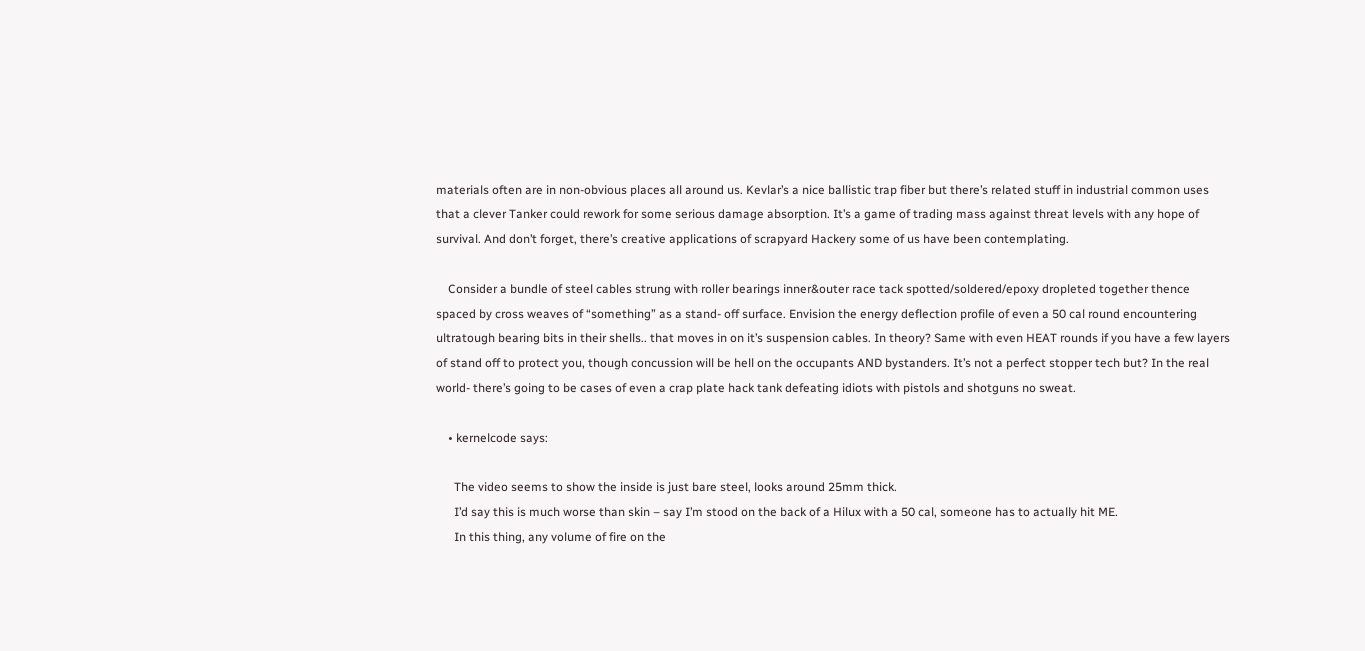materials often are in non-obvious places all around us. Kevlar’s a nice ballistic trap fiber but there’s related stuff in industrial common uses that a clever Tanker could rework for some serious damage absorption. It’s a game of trading mass against threat levels with any hope of survival. And don’t forget, there’s creative applications of scrapyard Hackery some of us have been contemplating.

    Consider a bundle of steel cables strung with roller bearings inner&outer race tack spotted/soldered/epoxy dropleted together thence spaced by cross weaves of “something” as a stand- off surface. Envision the energy deflection profile of even a 50 cal round encountering ultratough bearing bits in their shells.. that moves in on it’s suspension cables. In theory? Same with even HEAT rounds if you have a few layers of stand off to protect you, though concussion will be hell on the occupants AND bystanders. It’s not a perfect stopper tech but? In the real world- there’s going to be cases of even a crap plate hack tank defeating idiots with pistols and shotguns no sweat.

    • kernelcode says:

      The video seems to show the inside is just bare steel, looks around 25mm thick.
      I’d say this is much worse than skin – say I’m stood on the back of a Hilux with a 50 cal, someone has to actually hit ME.
      In this thing, any volume of fire on the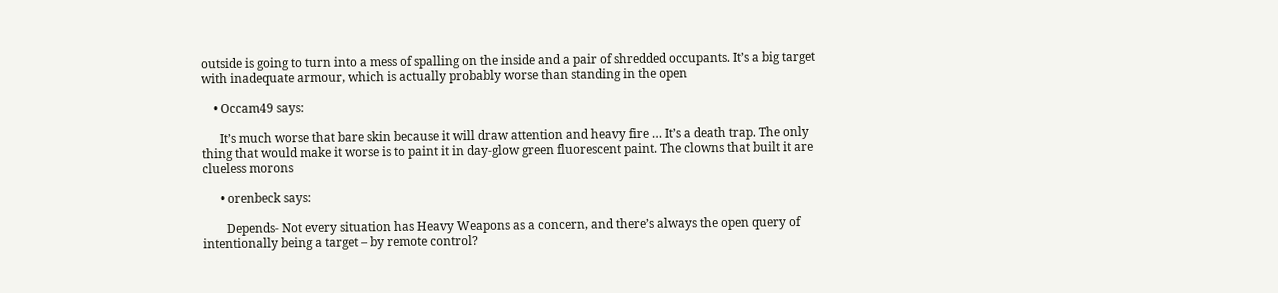outside is going to turn into a mess of spalling on the inside and a pair of shredded occupants. It’s a big target with inadequate armour, which is actually probably worse than standing in the open

    • Occam49 says:

      It’s much worse that bare skin because it will draw attention and heavy fire … It’s a death trap. The only thing that would make it worse is to paint it in day-glow green fluorescent paint. The clowns that built it are clueless morons

      • orenbeck says:

        Depends- Not every situation has Heavy Weapons as a concern, and there’s always the open query of intentionally being a target – by remote control?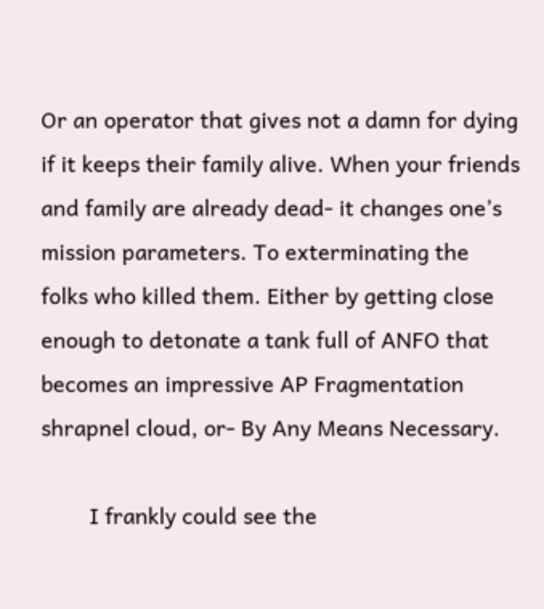Or an operator that gives not a damn for dying if it keeps their family alive. When your friends and family are already dead- it changes one’s mission parameters. To exterminating the folks who killed them. Either by getting close enough to detonate a tank full of ANFO that becomes an impressive AP Fragmentation shrapnel cloud, or- By Any Means Necessary.

        I frankly could see the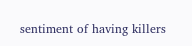sentiment of having killers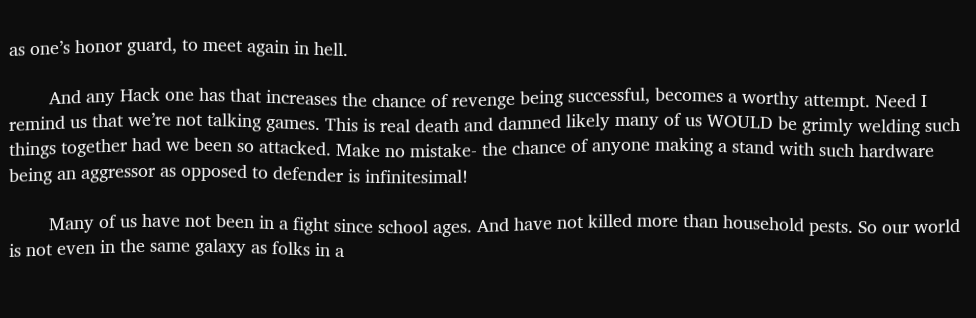as one’s honor guard, to meet again in hell.

        And any Hack one has that increases the chance of revenge being successful, becomes a worthy attempt. Need I remind us that we’re not talking games. This is real death and damned likely many of us WOULD be grimly welding such things together had we been so attacked. Make no mistake- the chance of anyone making a stand with such hardware being an aggressor as opposed to defender is infinitesimal!

        Many of us have not been in a fight since school ages. And have not killed more than household pests. So our world is not even in the same galaxy as folks in a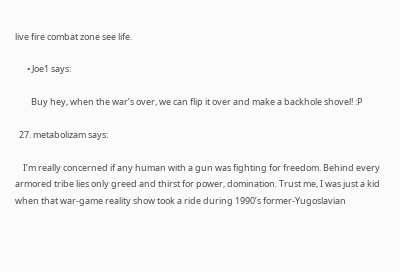live fire combat zone see life.

      • Joe1 says:

        Buy hey, when the war’s over, we can flip it over and make a backhole shovel! :P

  27. metabolizam says:

    I’m really concerned if any human with a gun was fighting for freedom. Behind every armored tribe lies only greed and thirst for power, domination. Trust me, I was just a kid when that war-game reality show took a ride during 1990’s former-Yugoslavian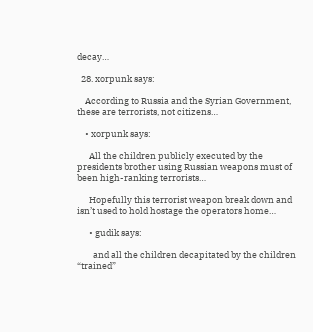decay…

  28. xorpunk says:

    According to Russia and the Syrian Government, these are terrorists, not citizens…

    • xorpunk says:

      All the children publicly executed by the presidents brother using Russian weapons must of been high-ranking terrorists…

      Hopefully this terrorist weapon break down and isn’t used to hold hostage the operators home…

      • gudik says:

        and all the children decapitated by the children “trained”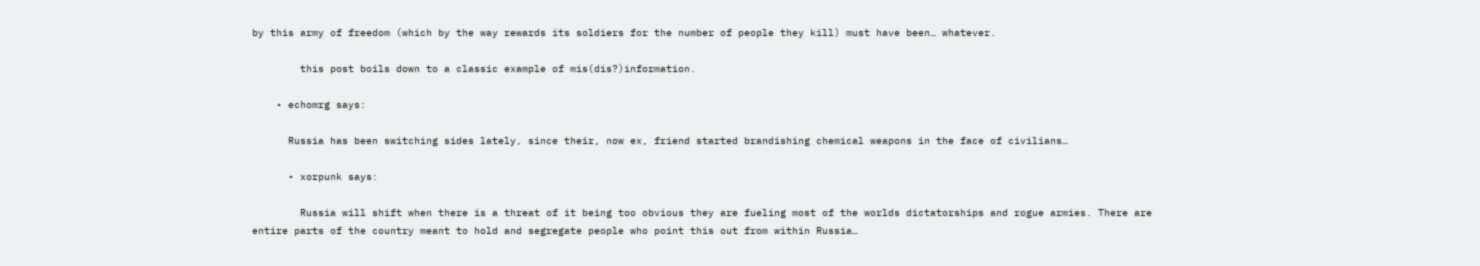by this army of freedom (which by the way rewards its soldiers for the number of people they kill) must have been… whatever.

        this post boils down to a classic example of mis(dis?)information.

    • echomrg says:

      Russia has been switching sides lately, since their, now ex, friend started brandishing chemical weapons in the face of civilians…

      • xorpunk says:

        Russia will shift when there is a threat of it being too obvious they are fueling most of the worlds dictatorships and rogue armies. There are entire parts of the country meant to hold and segregate people who point this out from within Russia…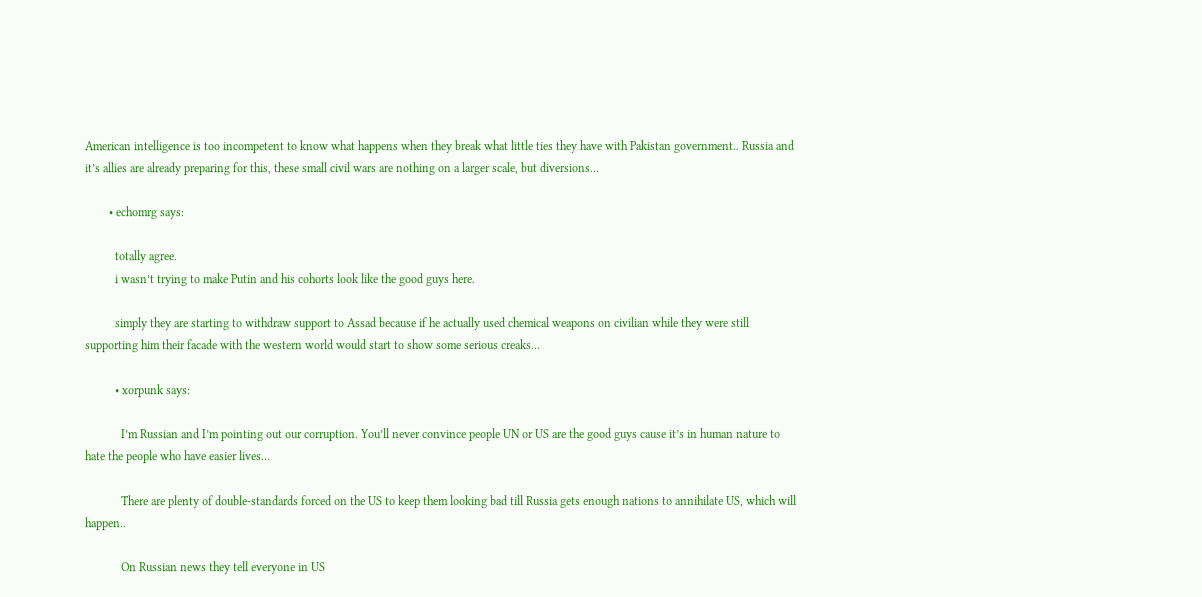American intelligence is too incompetent to know what happens when they break what little ties they have with Pakistan government.. Russia and it’s allies are already preparing for this, these small civil wars are nothing on a larger scale, but diversions…

        • echomrg says:

          totally agree.
          i wasn’t trying to make Putin and his cohorts look like the good guys here.

          simply they are starting to withdraw support to Assad because if he actually used chemical weapons on civilian while they were still supporting him their facade with the western world would start to show some serious creaks…

          • xorpunk says:

            I’m Russian and I’m pointing out our corruption. You’ll never convince people UN or US are the good guys cause it’s in human nature to hate the people who have easier lives…

            There are plenty of double-standards forced on the US to keep them looking bad till Russia gets enough nations to annihilate US, which will happen..

            On Russian news they tell everyone in US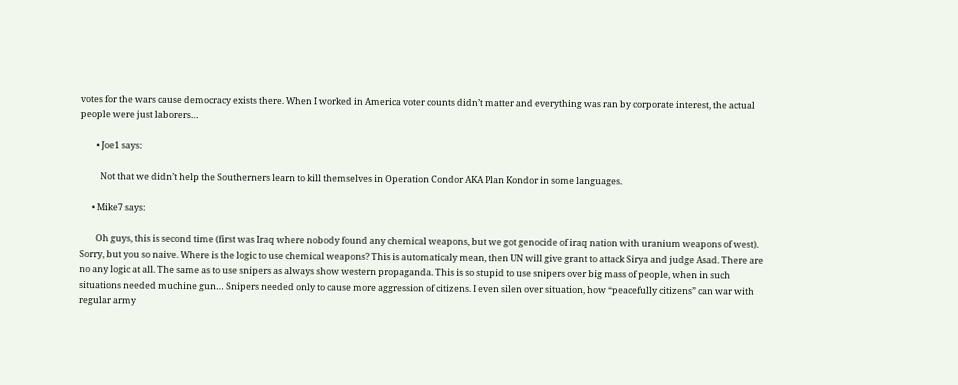votes for the wars cause democracy exists there. When I worked in America voter counts didn’t matter and everything was ran by corporate interest, the actual people were just laborers…

        • Joe1 says:

          Not that we didn’t help the Southerners learn to kill themselves in Operation Condor AKA Plan Kondor in some languages.

      • Mike7 says:

        Oh guys, this is second time (first was Iraq where nobody found any chemical weapons, but we got genocide of iraq nation with uranium weapons of west). Sorry, but you so naive. Where is the logic to use chemical weapons? This is automaticaly mean, then UN will give grant to attack Sirya and judge Asad. There are no any logic at all. The same as to use snipers as always show western propaganda. This is so stupid to use snipers over big mass of people, when in such situations needed muchine gun… Snipers needed only to cause more aggression of citizens. I even silen over situation, how “peacefully citizens” can war with regular army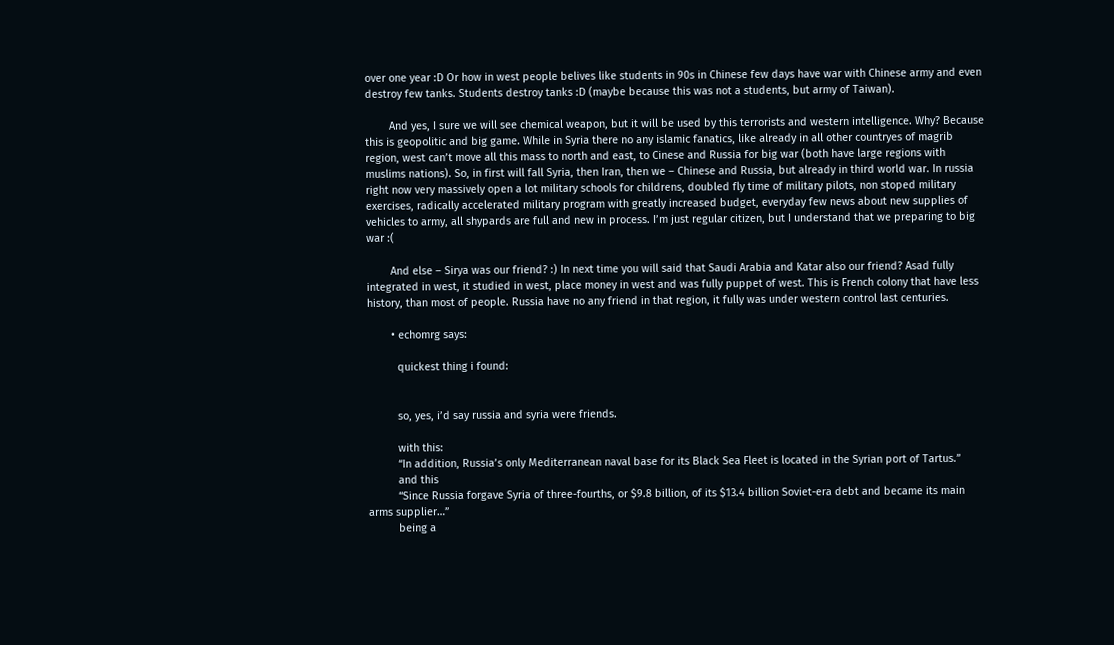over one year :D Or how in west people belives like students in 90s in Chinese few days have war with Chinese army and even destroy few tanks. Students destroy tanks :D (maybe because this was not a students, but army of Taiwan).

        And yes, I sure we will see chemical weapon, but it will be used by this terrorists and western intelligence. Why? Because this is geopolitic and big game. While in Syria there no any islamic fanatics, like already in all other countryes of magrib region, west can’t move all this mass to north and east, to Cinese and Russia for big war (both have large regions with muslims nations). So, in first will fall Syria, then Iran, then we – Chinese and Russia, but already in third world war. In russia right now very massively open a lot military schools for childrens, doubled fly time of military pilots, non stoped military exercises, radically accelerated military program with greatly increased budget, everyday few news about new supplies of vehicles to army, all shypards are full and new in process. I’m just regular citizen, but I understand that we preparing to big war :(

        And else – Sirya was our friend? :) In next time you will said that Saudi Arabia and Katar also our friend? Asad fully integrated in west, it studied in west, place money in west and was fully puppet of west. This is French colony that have less history, than most of people. Russia have no any friend in that region, it fully was under western control last centuries.

        • echomrg says:

          quickest thing i found:


          so, yes, i’d say russia and syria were friends.

          with this:
          “In addition, Russia’s only Mediterranean naval base for its Black Sea Fleet is located in the Syrian port of Tartus.”
          and this
          “Since Russia forgave Syria of three-fourths, or $9.8 billion, of its $13.4 billion Soviet-era debt and became its main arms supplier…”
          being a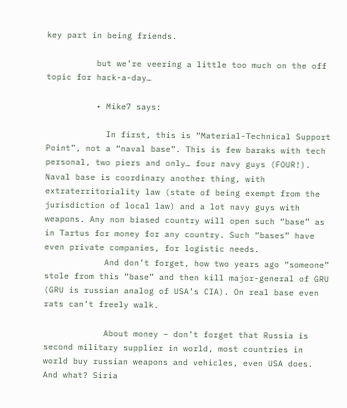key part in being friends.

          but we’re veering a little too much on the off topic for hack-a-day…

          • Mike7 says:

            In first, this is “Material-Technical Support Point”, not a “naval base”. This is few baraks with tech personal, two piers and only… four navy guys (FOUR!). Naval base is coordinary another thing, with extraterritoriality law (state of being exempt from the jurisdiction of local law) and a lot navy guys with weapons. Any non biased country will open such “base” as in Tartus for money for any country. Such “bases” have even private companies, for logistic needs.
            And don’t forget, how two years ago “someone” stole from this “base” and then kill major-general of GRU (GRU is russian analog of USA’s CIA). On real base even rats can’t freely walk.

            About money – don’t forget that Russia is second military supplier in world, most countries in world buy russian weapons and vehicles, even USA does. And what? Siria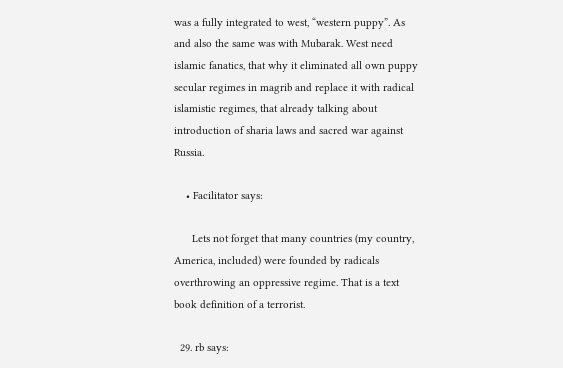was a fully integrated to west, “western puppy”. As and also the same was with Mubarak. West need islamic fanatics, that why it eliminated all own puppy secular regimes in magrib and replace it with radical islamistic regimes, that already talking about introduction of sharia laws and sacred war against Russia.

    • Facilitator says:

      Lets not forget that many countries (my country, America, included) were founded by radicals overthrowing an oppressive regime. That is a text book definition of a terrorist.

  29. rb says: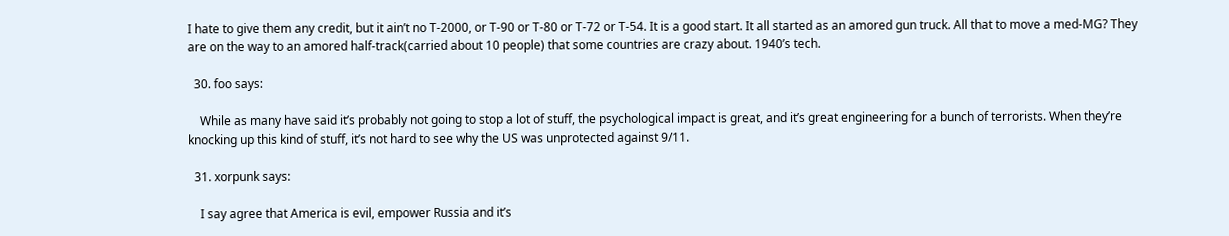I hate to give them any credit, but it ain’t no T-2000, or T-90 or T-80 or T-72 or T-54. It is a good start. It all started as an amored gun truck. All that to move a med-MG? They are on the way to an amored half-track(carried about 10 people) that some countries are crazy about. 1940’s tech.

  30. foo says:

    While as many have said it’s probably not going to stop a lot of stuff, the psychological impact is great, and it’s great engineering for a bunch of terrorists. When they’re knocking up this kind of stuff, it’s not hard to see why the US was unprotected against 9/11.

  31. xorpunk says:

    I say agree that America is evil, empower Russia and it’s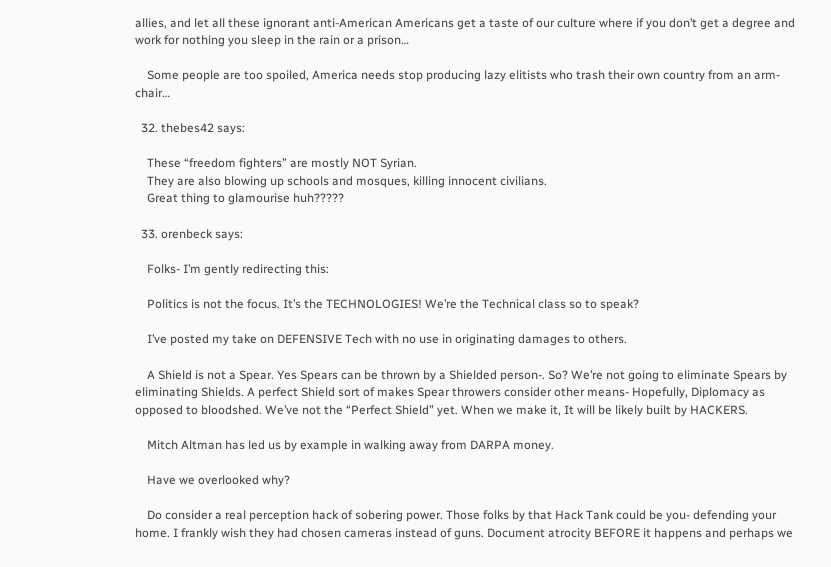allies, and let all these ignorant anti-American Americans get a taste of our culture where if you don’t get a degree and work for nothing you sleep in the rain or a prison…

    Some people are too spoiled, America needs stop producing lazy elitists who trash their own country from an arm-chair…

  32. thebes42 says:

    These “freedom fighters” are mostly NOT Syrian.
    They are also blowing up schools and mosques, killing innocent civilians.
    Great thing to glamourise huh?????

  33. orenbeck says:

    Folks- I’m gently redirecting this:

    Politics is not the focus. It’s the TECHNOLOGIES! We’re the Technical class so to speak?

    I’ve posted my take on DEFENSIVE Tech with no use in originating damages to others.

    A Shield is not a Spear. Yes Spears can be thrown by a Shielded person-. So? We’re not going to eliminate Spears by eliminating Shields. A perfect Shield sort of makes Spear throwers consider other means- Hopefully, Diplomacy as opposed to bloodshed. We’ve not the “Perfect Shield” yet. When we make it, It will be likely built by HACKERS.

    Mitch Altman has led us by example in walking away from DARPA money.

    Have we overlooked why?

    Do consider a real perception hack of sobering power. Those folks by that Hack Tank could be you- defending your home. I frankly wish they had chosen cameras instead of guns. Document atrocity BEFORE it happens and perhaps we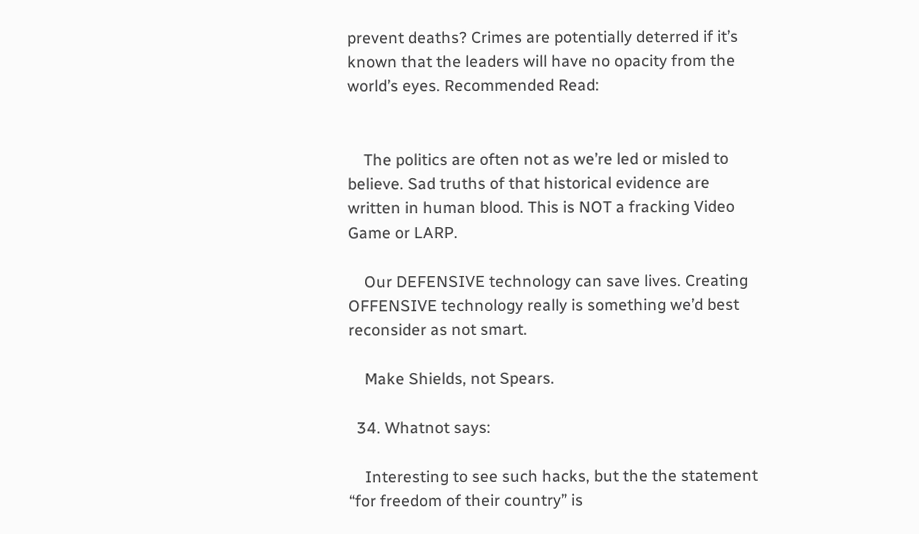prevent deaths? Crimes are potentially deterred if it’s known that the leaders will have no opacity from the world’s eyes. Recommended Read:


    The politics are often not as we’re led or misled to believe. Sad truths of that historical evidence are written in human blood. This is NOT a fracking Video Game or LARP.

    Our DEFENSIVE technology can save lives. Creating OFFENSIVE technology really is something we’d best reconsider as not smart.

    Make Shields, not Spears.

  34. Whatnot says:

    Interesting to see such hacks, but the the statement “for freedom of their country” is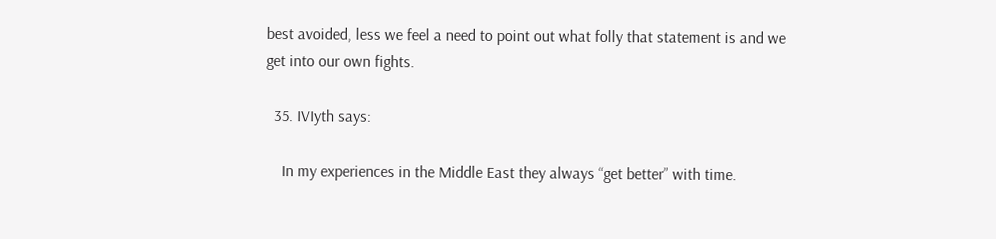best avoided, less we feel a need to point out what folly that statement is and we get into our own fights.

  35. IVIyth says:

    In my experiences in the Middle East they always “get better” with time.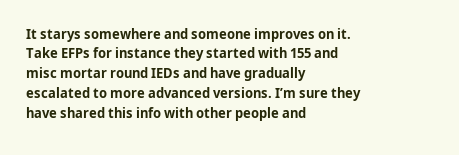It starys somewhere and someone improves on it. Take EFPs for instance they started with 155 and misc mortar round IEDs and have gradually escalated to more advanced versions. I’m sure they have shared this info with other people and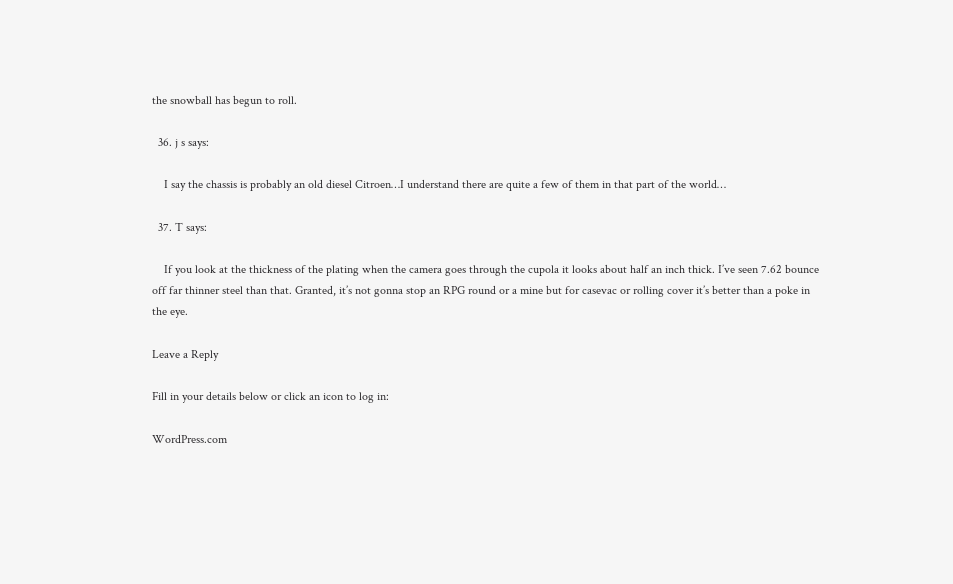the snowball has begun to roll.

  36. j s says:

    I say the chassis is probably an old diesel Citroen…I understand there are quite a few of them in that part of the world…

  37. T says:

    If you look at the thickness of the plating when the camera goes through the cupola it looks about half an inch thick. I’ve seen 7.62 bounce off far thinner steel than that. Granted, it’s not gonna stop an RPG round or a mine but for casevac or rolling cover it’s better than a poke in the eye.

Leave a Reply

Fill in your details below or click an icon to log in:

WordPress.com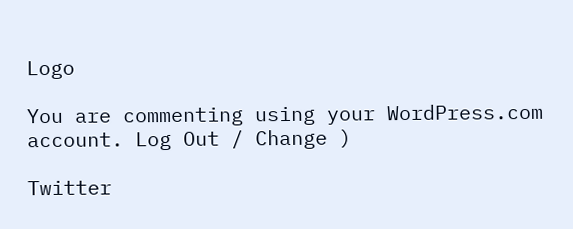Logo

You are commenting using your WordPress.com account. Log Out / Change )

Twitter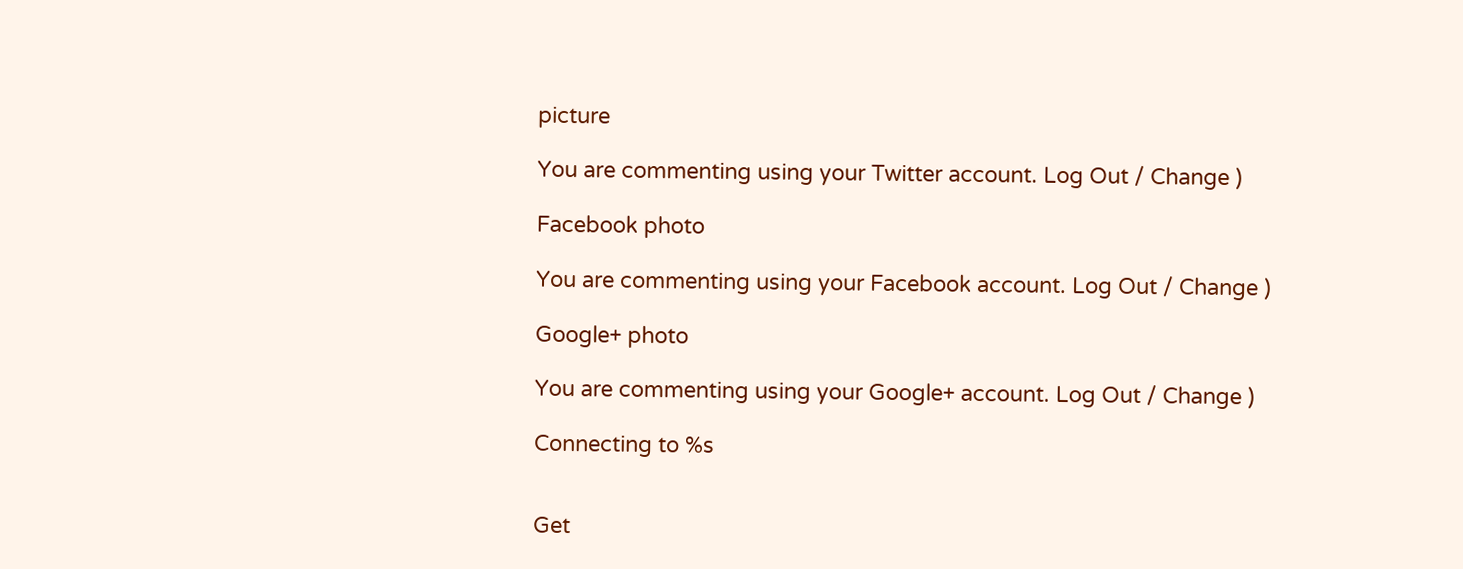picture

You are commenting using your Twitter account. Log Out / Change )

Facebook photo

You are commenting using your Facebook account. Log Out / Change )

Google+ photo

You are commenting using your Google+ account. Log Out / Change )

Connecting to %s


Get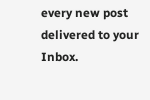every new post delivered to your Inbox.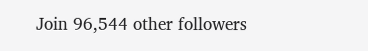Join 96,544 other followers